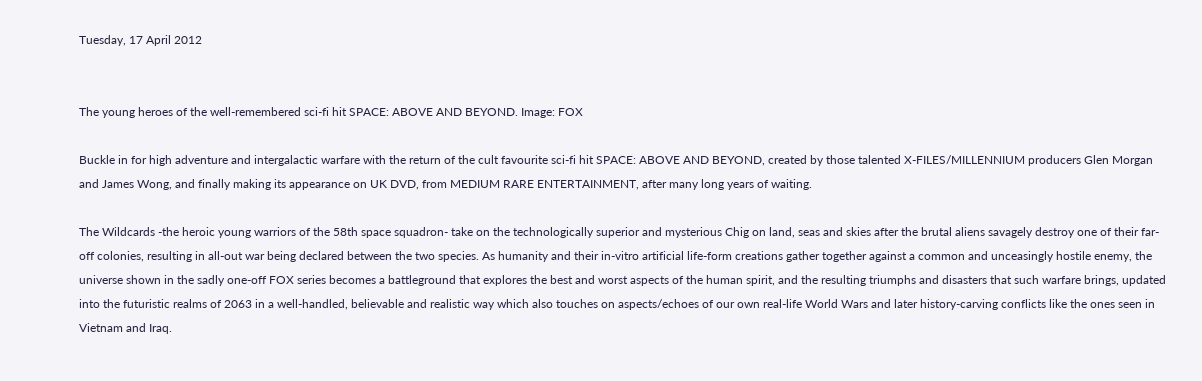Tuesday, 17 April 2012


The young heroes of the well-remembered sci-fi hit SPACE: ABOVE AND BEYOND. Image: FOX

Buckle in for high adventure and intergalactic warfare with the return of the cult favourite sci-fi hit SPACE: ABOVE AND BEYOND, created by those talented X-FILES/MILLENNIUM producers Glen Morgan and James Wong, and finally making its appearance on UK DVD, from MEDIUM RARE ENTERTAINMENT, after many long years of waiting.

The Wildcards -the heroic young warriors of the 58th space squadron- take on the technologically superior and mysterious Chig on land, seas and skies after the brutal aliens savagely destroy one of their far-off colonies, resulting in all-out war being declared between the two species. As humanity and their in-vitro artificial life-form creations gather together against a common and unceasingly hostile enemy, the universe shown in the sadly one-off FOX series becomes a battleground that explores the best and worst aspects of the human spirit, and the resulting triumphs and disasters that such warfare brings, updated into the futuristic realms of 2063 in a well-handled, believable and realistic way which also touches on aspects/echoes of our own real-life World Wars and later history-carving conflicts like the ones seen in Vietnam and Iraq.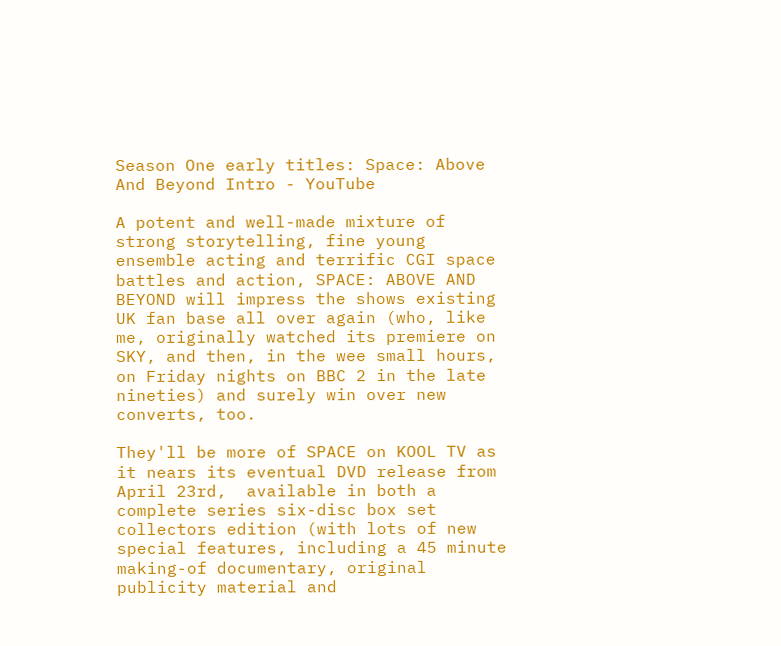Season One early titles: Space: Above And Beyond Intro - YouTube

A potent and well-made mixture of strong storytelling, fine young ensemble acting and terrific CGI space battles and action, SPACE: ABOVE AND BEYOND will impress the shows existing UK fan base all over again (who, like me, originally watched its premiere on SKY, and then, in the wee small hours, on Friday nights on BBC 2 in the late nineties) and surely win over new converts, too.

They'll be more of SPACE on KOOL TV as it nears its eventual DVD release from April 23rd,  available in both a complete series six-disc box set collectors edition (with lots of new special features, including a 45 minute making-of documentary, original publicity material and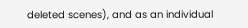deleted scenes), and as an individual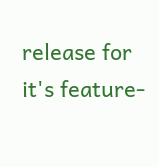release for it's feature-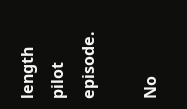length pilot episode.

No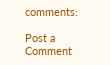comments:

Post a Comment